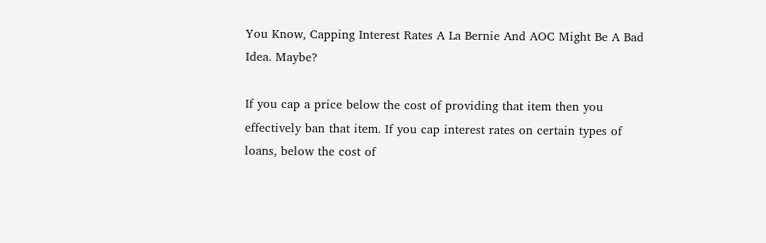You Know, Capping Interest Rates A La Bernie And AOC Might Be A Bad Idea. Maybe?

If you cap a price below the cost of providing that item then you effectively ban that item. If you cap interest rates on certain types of loans, below the cost of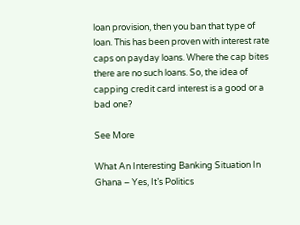loan provision, then you ban that type of loan. This has been proven with interest rate caps on payday loans. Where the cap bites there are no such loans. So, the idea of capping credit card interest is a good or a bad one?

See More

What An Interesting Banking Situation In Ghana – Yes, It’s Politics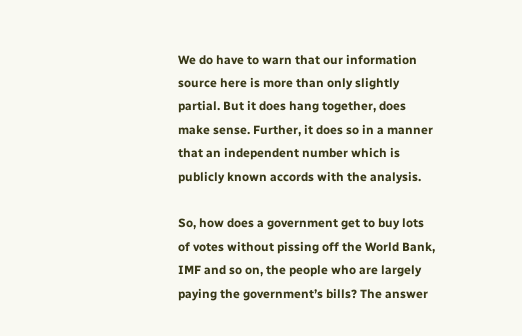We do have to warn that our information source here is more than only slightly partial. But it does hang together, does make sense. Further, it does so in a manner that an independent number which is publicly known accords with the analysis.

So, how does a government get to buy lots of votes without pissing off the World Bank, IMF and so on, the people who are largely paying the government’s bills? The answer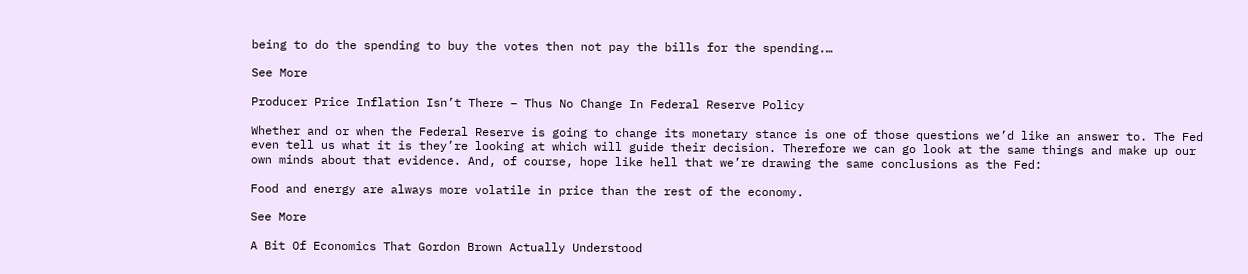being to do the spending to buy the votes then not pay the bills for the spending.…

See More

Producer Price Inflation Isn’t There – Thus No Change In Federal Reserve Policy

Whether and or when the Federal Reserve is going to change its monetary stance is one of those questions we’d like an answer to. The Fed even tell us what it is they’re looking at which will guide their decision. Therefore we can go look at the same things and make up our own minds about that evidence. And, of course, hope like hell that we’re drawing the same conclusions as the Fed:

Food and energy are always more volatile in price than the rest of the economy.

See More

A Bit Of Economics That Gordon Brown Actually Understood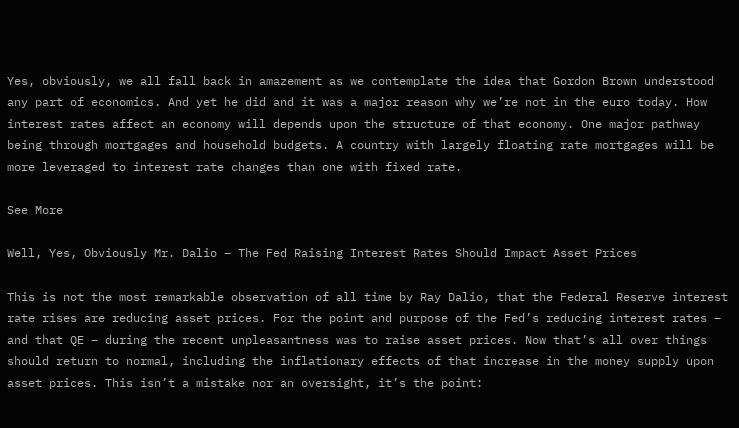Yes, obviously, we all fall back in amazement as we contemplate the idea that Gordon Brown understood any part of economics. And yet he did and it was a major reason why we’re not in the euro today. How interest rates affect an economy will depends upon the structure of that economy. One major pathway being through mortgages and household budgets. A country with largely floating rate mortgages will be more leveraged to interest rate changes than one with fixed rate.

See More

Well, Yes, Obviously Mr. Dalio – The Fed Raising Interest Rates Should Impact Asset Prices

This is not the most remarkable observation of all time by Ray Dalio, that the Federal Reserve interest rate rises are reducing asset prices. For the point and purpose of the Fed’s reducing interest rates – and that QE – during the recent unpleasantness was to raise asset prices. Now that’s all over things should return to normal, including the inflationary effects of that increase in the money supply upon asset prices. This isn’t a mistake nor an oversight, it’s the point: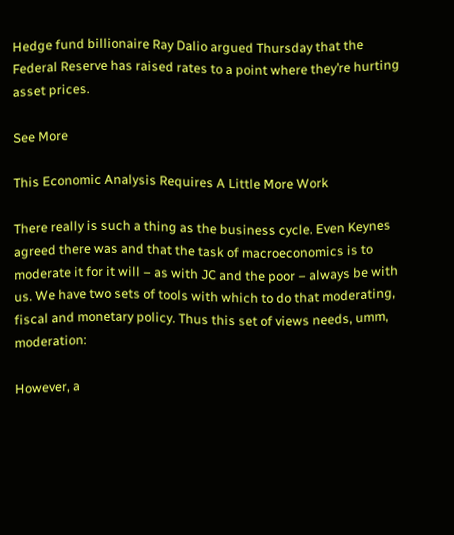Hedge fund billionaire Ray Dalio argued Thursday that the Federal Reserve has raised rates to a point where they’re hurting asset prices.

See More

This Economic Analysis Requires A Little More Work

There really is such a thing as the business cycle. Even Keynes agreed there was and that the task of macroeconomics is to moderate it for it will – as with JC and the poor – always be with us. We have two sets of tools with which to do that moderating, fiscal and monetary policy. Thus this set of views needs, umm, moderation:

However, a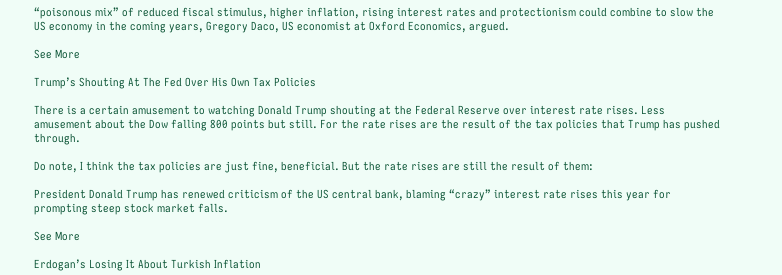“poisonous mix” of reduced fiscal stimulus, higher inflation, rising interest rates and protectionism could combine to slow the US economy in the coming years, Gregory Daco, US economist at Oxford Economics, argued.

See More

Trump’s Shouting At The Fed Over His Own Tax Policies

There is a certain amusement to watching Donald Trump shouting at the Federal Reserve over interest rate rises. Less amusement about the Dow falling 800 points but still. For the rate rises are the result of the tax policies that Trump has pushed through.

Do note, I think the tax policies are just fine, beneficial. But the rate rises are still the result of them:

President Donald Trump has renewed criticism of the US central bank, blaming “crazy” interest rate rises this year for prompting steep stock market falls.

See More

Erdogan’s Losing It About Turkish Inflation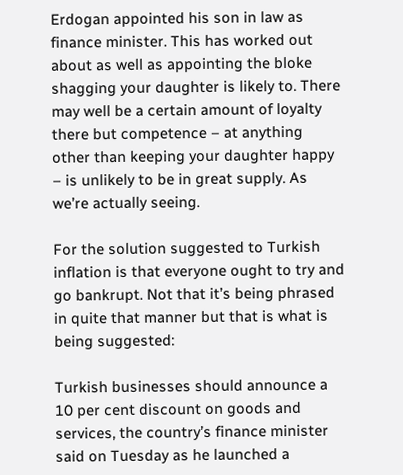Erdogan appointed his son in law as finance minister. This has worked out about as well as appointing the bloke shagging your daughter is likely to. There may well be a certain amount of loyalty there but competence – at anything other than keeping your daughter happy – is unlikely to be in great supply. As we’re actually seeing.

For the solution suggested to Turkish inflation is that everyone ought to try and go bankrupt. Not that it’s being phrased in quite that manner but that is what is being suggested:

Turkish businesses should announce a 10 per cent discount on goods and services, the country’s finance minister said on Tuesday as he launched a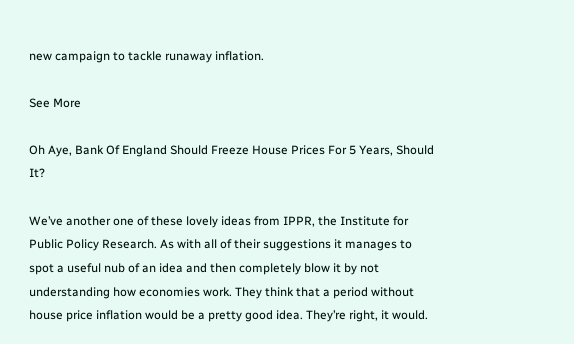new campaign to tackle runaway inflation.

See More

Oh Aye, Bank Of England Should Freeze House Prices For 5 Years, Should It?

We’ve another one of these lovely ideas from IPPR, the Institute for Public Policy Research. As with all of their suggestions it manages to spot a useful nub of an idea and then completely blow it by not understanding how economies work. They think that a period without house price inflation would be a pretty good idea. They’re right, it would.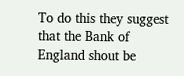To do this they suggest that the Bank of England shout be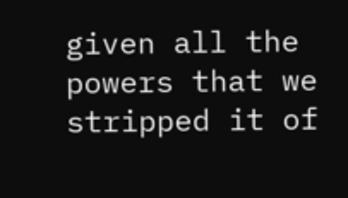given all the powers that we stripped it of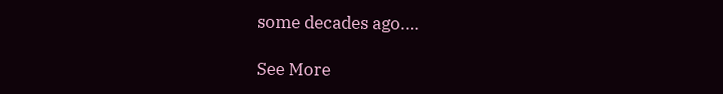some decades ago.…

See More